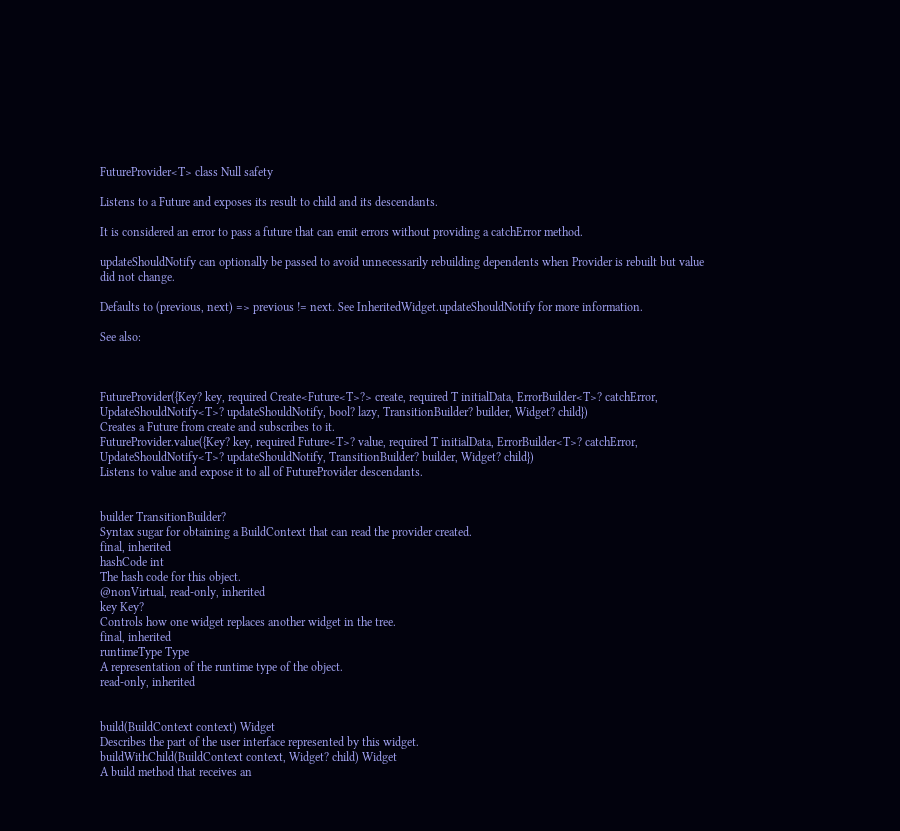FutureProvider<T> class Null safety

Listens to a Future and exposes its result to child and its descendants.

It is considered an error to pass a future that can emit errors without providing a catchError method.

updateShouldNotify can optionally be passed to avoid unnecessarily rebuilding dependents when Provider is rebuilt but value did not change.

Defaults to (previous, next) => previous != next. See InheritedWidget.updateShouldNotify for more information.

See also:



FutureProvider({Key? key, required Create<Future<T>?> create, required T initialData, ErrorBuilder<T>? catchError, UpdateShouldNotify<T>? updateShouldNotify, bool? lazy, TransitionBuilder? builder, Widget? child})
Creates a Future from create and subscribes to it.
FutureProvider.value({Key? key, required Future<T>? value, required T initialData, ErrorBuilder<T>? catchError, UpdateShouldNotify<T>? updateShouldNotify, TransitionBuilder? builder, Widget? child})
Listens to value and expose it to all of FutureProvider descendants.


builder TransitionBuilder?
Syntax sugar for obtaining a BuildContext that can read the provider created.
final, inherited
hashCode int
The hash code for this object.
@nonVirtual, read-only, inherited
key Key?
Controls how one widget replaces another widget in the tree.
final, inherited
runtimeType Type
A representation of the runtime type of the object.
read-only, inherited


build(BuildContext context) Widget
Describes the part of the user interface represented by this widget.
buildWithChild(BuildContext context, Widget? child) Widget
A build method that receives an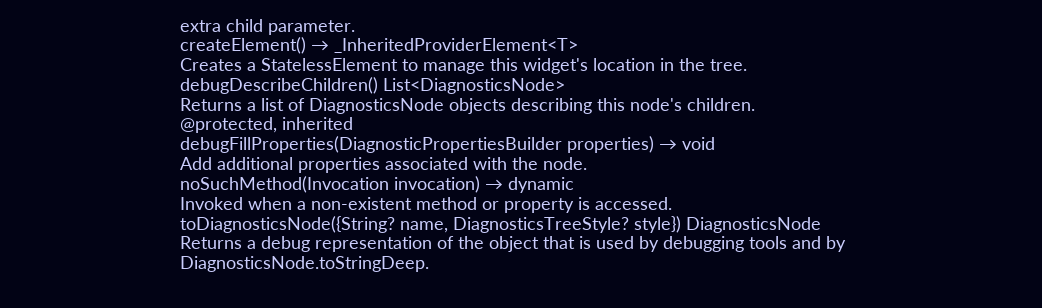extra child parameter.
createElement() → _InheritedProviderElement<T>
Creates a StatelessElement to manage this widget's location in the tree.
debugDescribeChildren() List<DiagnosticsNode>
Returns a list of DiagnosticsNode objects describing this node's children.
@protected, inherited
debugFillProperties(DiagnosticPropertiesBuilder properties) → void
Add additional properties associated with the node.
noSuchMethod(Invocation invocation) → dynamic
Invoked when a non-existent method or property is accessed.
toDiagnosticsNode({String? name, DiagnosticsTreeStyle? style}) DiagnosticsNode
Returns a debug representation of the object that is used by debugging tools and by DiagnosticsNode.toStringDeep.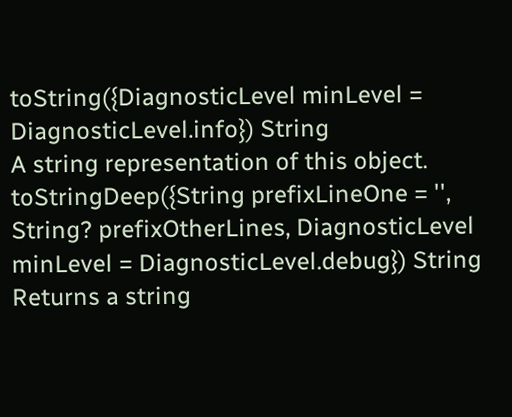toString({DiagnosticLevel minLevel = DiagnosticLevel.info}) String
A string representation of this object.
toStringDeep({String prefixLineOne = '', String? prefixOtherLines, DiagnosticLevel minLevel = DiagnosticLevel.debug}) String
Returns a string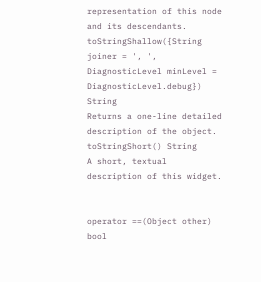representation of this node and its descendants.
toStringShallow({String joiner = ', ', DiagnosticLevel minLevel = DiagnosticLevel.debug}) String
Returns a one-line detailed description of the object.
toStringShort() String
A short, textual description of this widget.


operator ==(Object other) bool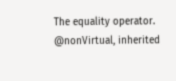The equality operator.
@nonVirtual, inherited